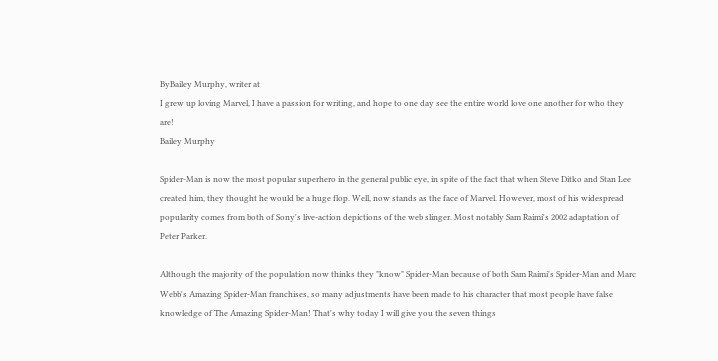ByBailey Murphy, writer at
I grew up loving Marvel, I have a passion for writing, and hope to one day see the entire world love one another for who they are!
Bailey Murphy

Spider-Man is now the most popular superhero in the general public eye, in spite of the fact that when Steve Ditko and Stan Lee created him, they thought he would be a huge flop. Well, now stands as the face of Marvel. However, most of his widespread popularity comes from both of Sony's live-action depictions of the web slinger. Most notably Sam Raimi's 2002 adaptation of Peter Parker.

Although the majority of the population now thinks they "know" Spider-Man because of both Sam Raimi's Spider-Man and Marc Webb's Amazing Spider-Man franchises, so many adjustments have been made to his character that most people have false knowledge of The Amazing Spider-Man! That's why today I will give you the seven things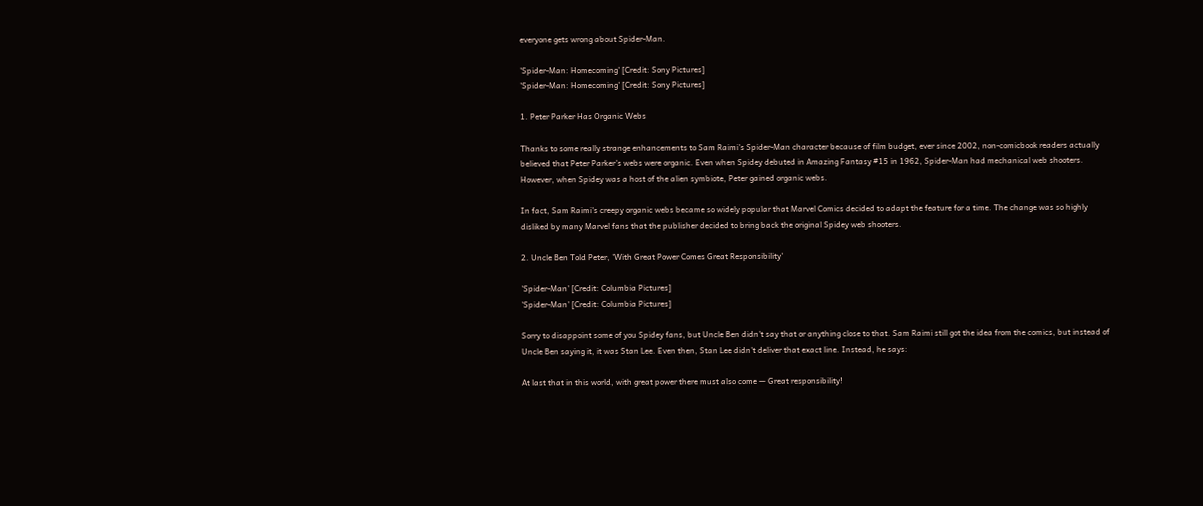everyone gets wrong about Spider-Man.

'Spider-Man: Homecoming' [Credit: Sony Pictures]
'Spider-Man: Homecoming' [Credit: Sony Pictures]

1. Peter Parker Has Organic Webs

Thanks to some really strange enhancements to Sam Raimi's Spider-Man character because of film budget, ever since 2002, non-comicbook readers actually believed that Peter Parker's webs were organic. Even when Spidey debuted in Amazing Fantasy #15 in 1962, Spider-Man had mechanical web shooters. However, when Spidey was a host of the alien symbiote, Peter gained organic webs.

In fact, Sam Raimi's creepy organic webs became so widely popular that Marvel Comics decided to adapt the feature for a time. The change was so highly disliked by many Marvel fans that the publisher decided to bring back the original Spidey web shooters.

2. Uncle Ben Told Peter, 'With Great Power Comes Great Responsibility'

'Spider-Man' [Credit: Columbia Pictures]
'Spider-Man' [Credit: Columbia Pictures]

Sorry to disappoint some of you Spidey fans, but Uncle Ben didn't say that or anything close to that. Sam Raimi still got the idea from the comics, but instead of Uncle Ben saying it, it was Stan Lee. Even then, Stan Lee didn't deliver that exact line. Instead, he says:

At last that in this world, with great power there must also come — Great responsibility!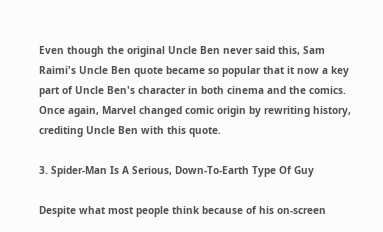Even though the original Uncle Ben never said this, Sam Raimi's Uncle Ben quote became so popular that it now a key part of Uncle Ben's character in both cinema and the comics. Once again, Marvel changed comic origin by rewriting history, crediting Uncle Ben with this quote.

3. Spider-Man Is A Serious, Down-To-Earth Type Of Guy

Despite what most people think because of his on-screen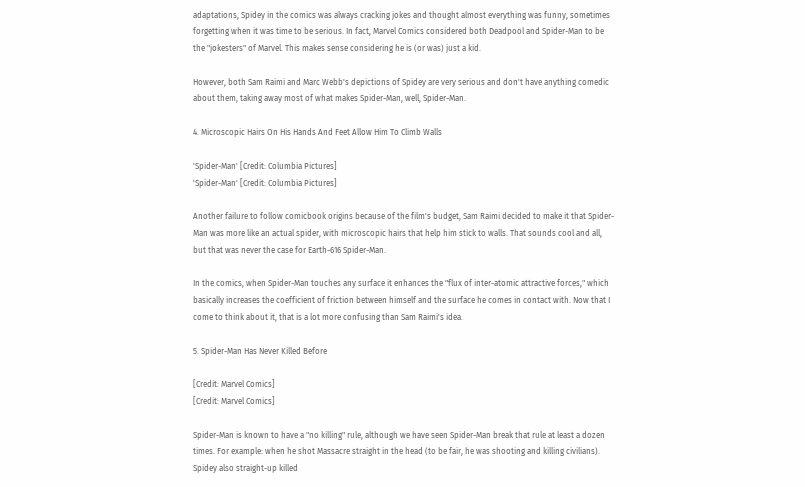adaptations, Spidey in the comics was always cracking jokes and thought almost everything was funny, sometimes forgetting when it was time to be serious. In fact, Marvel Comics considered both Deadpool and Spider-Man to be the "jokesters" of Marvel. This makes sense considering he is (or was) just a kid.

However, both Sam Raimi and Marc Webb's depictions of Spidey are very serious and don't have anything comedic about them, taking away most of what makes Spider-Man, well, Spider-Man.

4. Microscopic Hairs On His Hands And Feet Allow Him To Climb Walls

'Spider-Man' [Credit: Columbia Pictures]
'Spider-Man' [Credit: Columbia Pictures]

Another failure to follow comicbook origins because of the film's budget, Sam Raimi decided to make it that Spider-Man was more like an actual spider, with microscopic hairs that help him stick to walls. That sounds cool and all, but that was never the case for Earth-616 Spider-Man.

In the comics, when Spider-Man touches any surface it enhances the "flux of inter-atomic attractive forces," which basically increases the coefficient of friction between himself and the surface he comes in contact with. Now that I come to think about it, that is a lot more confusing than Sam Raimi's idea.

5. Spider-Man Has Never Killed Before

[Credit: Marvel Comics]
[Credit: Marvel Comics]

Spider-Man is known to have a "no killing" rule, although we have seen Spider-Man break that rule at least a dozen times. For example: when he shot Massacre straight in the head (to be fair, he was shooting and killing civilians). Spidey also straight-up killed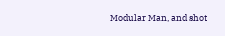Modular Man, and shot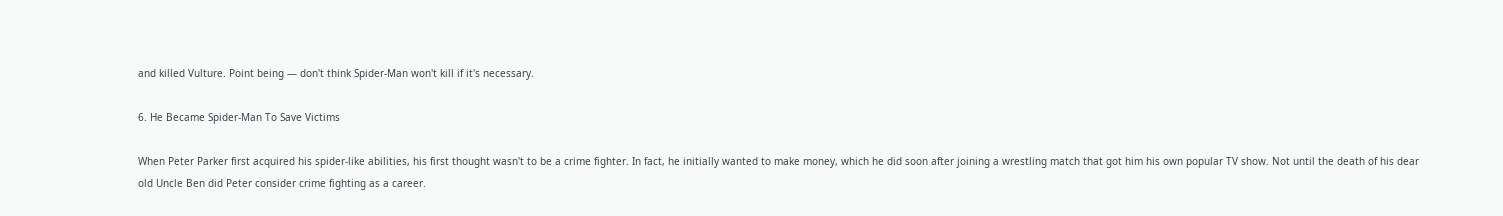and killed Vulture. Point being — don't think Spider-Man won't kill if it's necessary.

6. He Became Spider-Man To Save Victims

When Peter Parker first acquired his spider-like abilities, his first thought wasn't to be a crime fighter. In fact, he initially wanted to make money, which he did soon after joining a wrestling match that got him his own popular TV show. Not until the death of his dear old Uncle Ben did Peter consider crime fighting as a career.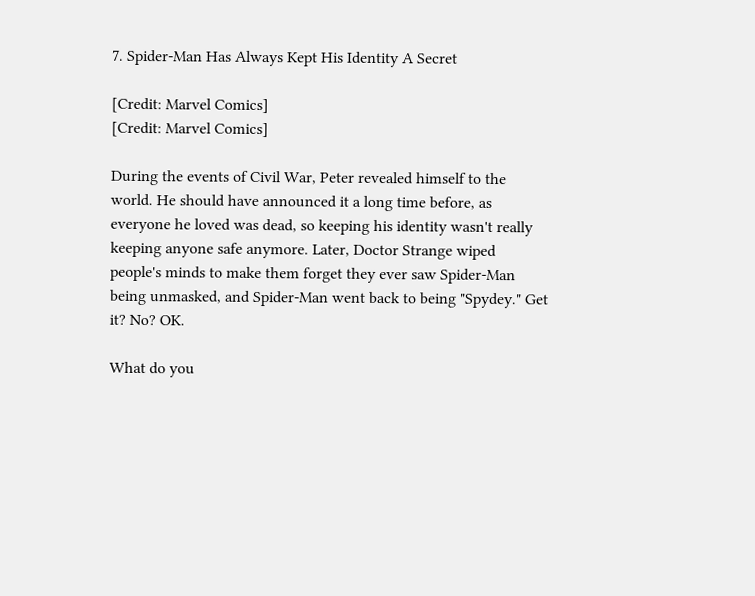7. Spider-Man Has Always Kept His Identity A Secret

[Credit: Marvel Comics]
[Credit: Marvel Comics]

During the events of Civil War, Peter revealed himself to the world. He should have announced it a long time before, as everyone he loved was dead, so keeping his identity wasn't really keeping anyone safe anymore. Later, Doctor Strange wiped people's minds to make them forget they ever saw Spider-Man being unmasked, and Spider-Man went back to being "Spydey." Get it? No? OK.

What do you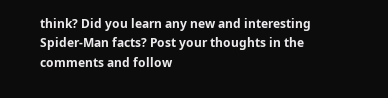think? Did you learn any new and interesting Spider-Man facts? Post your thoughts in the comments and follow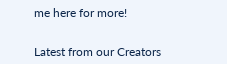me here for more!


Latest from our Creators